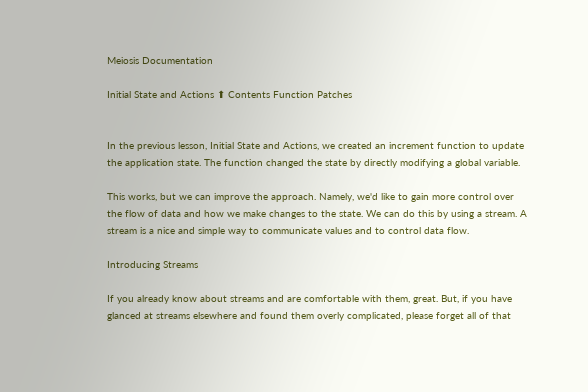Meiosis Documentation

Initial State and Actions ⬆ Contents Function Patches


In the previous lesson, Initial State and Actions, we created an increment function to update the application state. The function changed the state by directly modifying a global variable.

This works, but we can improve the approach. Namely, we'd like to gain more control over the flow of data and how we make changes to the state. We can do this by using a stream. A stream is a nice and simple way to communicate values and to control data flow.

Introducing Streams

If you already know about streams and are comfortable with them, great. But, if you have glanced at streams elsewhere and found them overly complicated, please forget all of that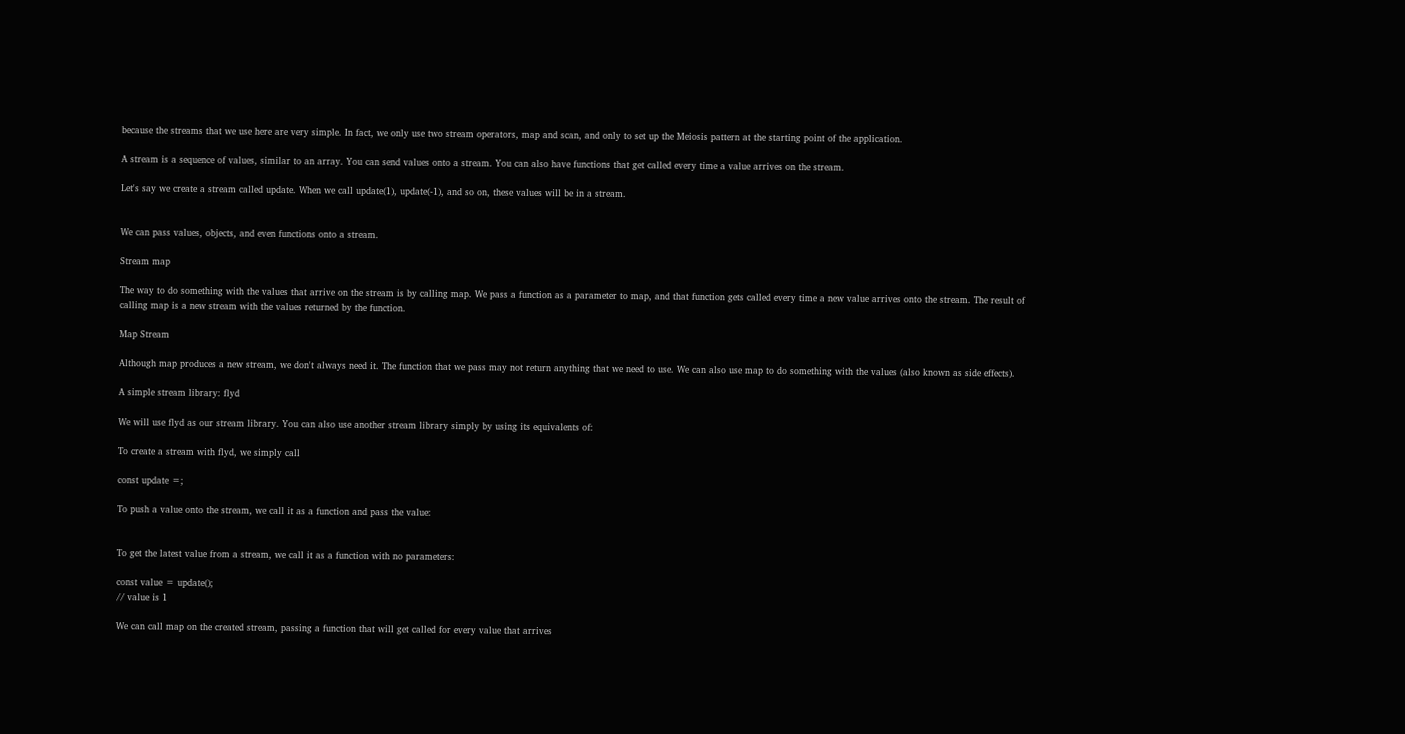because the streams that we use here are very simple. In fact, we only use two stream operators, map and scan, and only to set up the Meiosis pattern at the starting point of the application.

A stream is a sequence of values, similar to an array. You can send values onto a stream. You can also have functions that get called every time a value arrives on the stream.

Let's say we create a stream called update. When we call update(1), update(-1), and so on, these values will be in a stream.


We can pass values, objects, and even functions onto a stream.

Stream map

The way to do something with the values that arrive on the stream is by calling map. We pass a function as a parameter to map, and that function gets called every time a new value arrives onto the stream. The result of calling map is a new stream with the values returned by the function.

Map Stream

Although map produces a new stream, we don't always need it. The function that we pass may not return anything that we need to use. We can also use map to do something with the values (also known as side effects).

A simple stream library: flyd

We will use flyd as our stream library. You can also use another stream library simply by using its equivalents of:

To create a stream with flyd, we simply call

const update =;

To push a value onto the stream, we call it as a function and pass the value:


To get the latest value from a stream, we call it as a function with no parameters:

const value = update();
// value is 1

We can call map on the created stream, passing a function that will get called for every value that arrives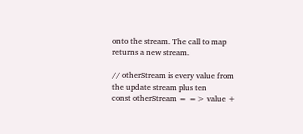onto the stream. The call to map returns a new stream.

// otherStream is every value from the update stream plus ten
const otherStream = => value +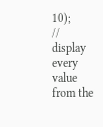10);
// display every value from the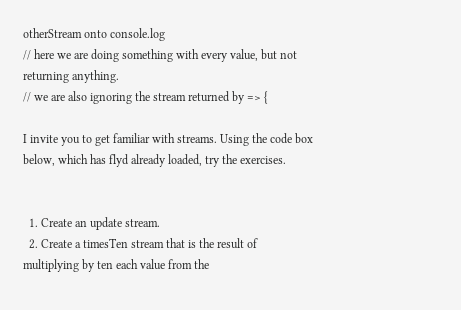otherStream onto console.log
// here we are doing something with every value, but not returning anything.
// we are also ignoring the stream returned by => {

I invite you to get familiar with streams. Using the code box below, which has flyd already loaded, try the exercises.


  1. Create an update stream.
  2. Create a timesTen stream that is the result of multiplying by ten each value from the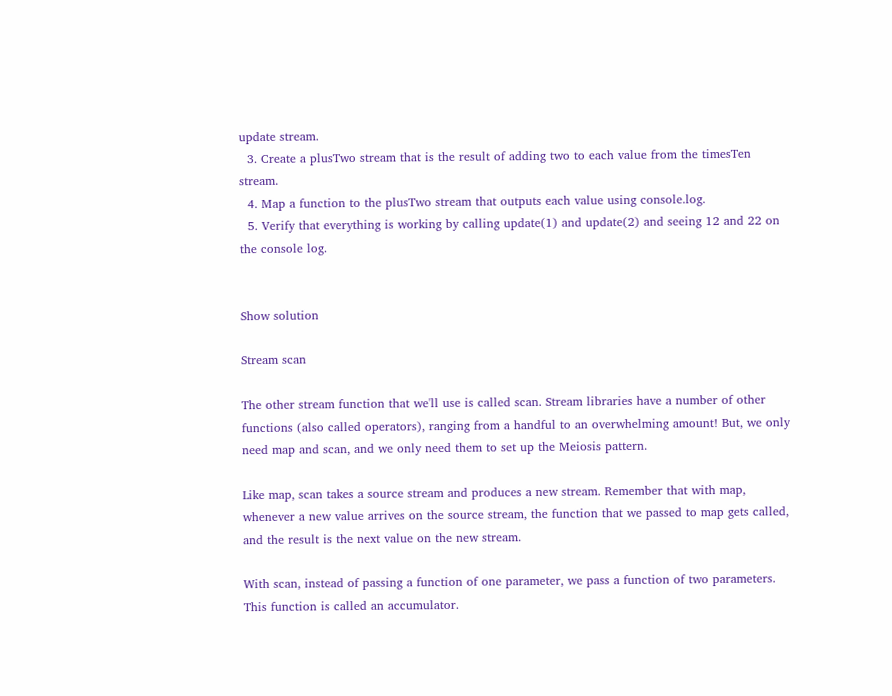update stream.
  3. Create a plusTwo stream that is the result of adding two to each value from the timesTen stream.
  4. Map a function to the plusTwo stream that outputs each value using console.log.
  5. Verify that everything is working by calling update(1) and update(2) and seeing 12 and 22 on the console log.


Show solution

Stream scan

The other stream function that we'll use is called scan. Stream libraries have a number of other functions (also called operators), ranging from a handful to an overwhelming amount! But, we only need map and scan, and we only need them to set up the Meiosis pattern.

Like map, scan takes a source stream and produces a new stream. Remember that with map, whenever a new value arrives on the source stream, the function that we passed to map gets called, and the result is the next value on the new stream.

With scan, instead of passing a function of one parameter, we pass a function of two parameters. This function is called an accumulator.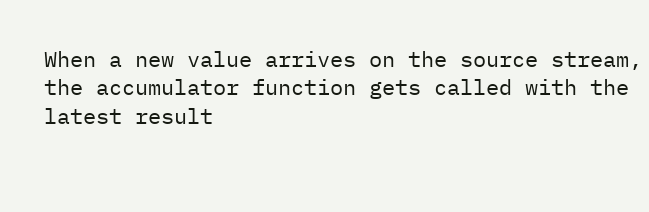When a new value arrives on the source stream, the accumulator function gets called with the latest result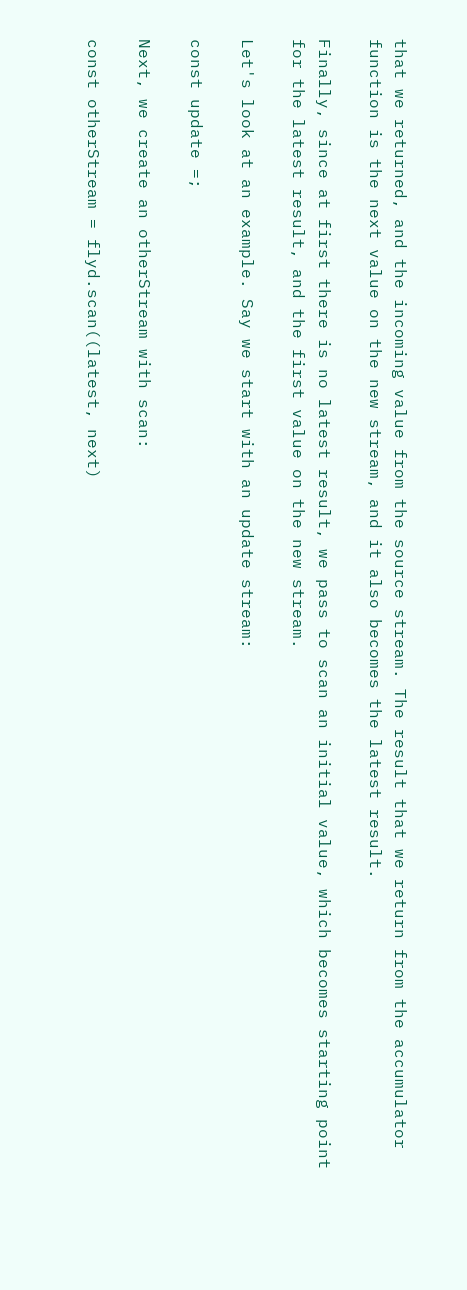that we returned, and the incoming value from the source stream. The result that we return from the accumulator function is the next value on the new stream, and it also becomes the latest result.

Finally, since at first there is no latest result, we pass to scan an initial value, which becomes starting point for the latest result, and the first value on the new stream.

Let's look at an example. Say we start with an update stream:

const update =;

Next, we create an otherStream with scan:

const otherStream = flyd.scan((latest, next)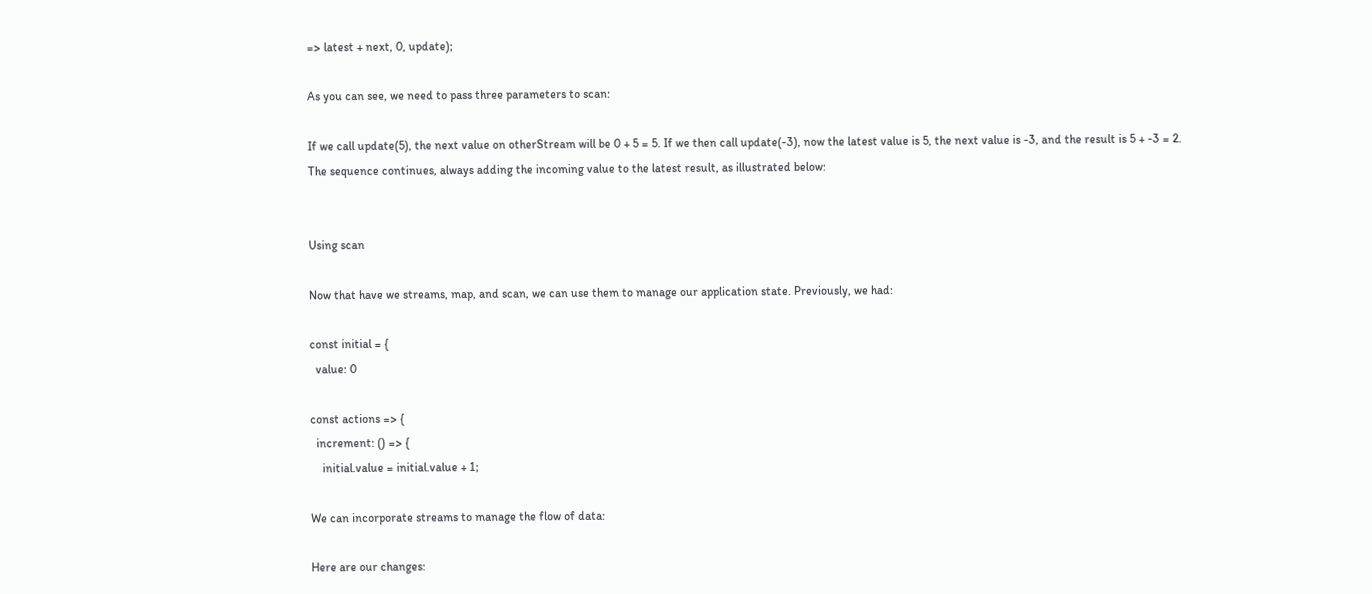=> latest + next, 0, update);

As you can see, we need to pass three parameters to scan:

If we call update(5), the next value on otherStream will be 0 + 5 = 5. If we then call update(-3), now the latest value is 5, the next value is -3, and the result is 5 + -3 = 2. The sequence continues, always adding the incoming value to the latest result, as illustrated below:


Using scan

Now that have we streams, map, and scan, we can use them to manage our application state. Previously, we had:

const initial = {
  value: 0

const actions => {
  increment: () => {
    initial.value = initial.value + 1;

We can incorporate streams to manage the flow of data:

Here are our changes: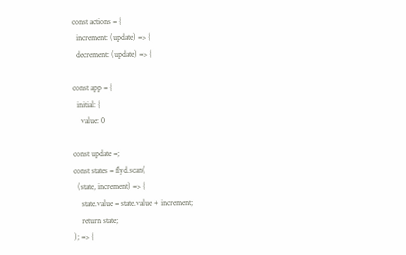const actions = {
  increment: (update) => {
  decrement: (update) => {

const app = {
  initial: {
    value: 0

const update =;
const states = flyd.scan(
  (state, increment) => {
    state.value = state.value + increment;
    return state;
); => {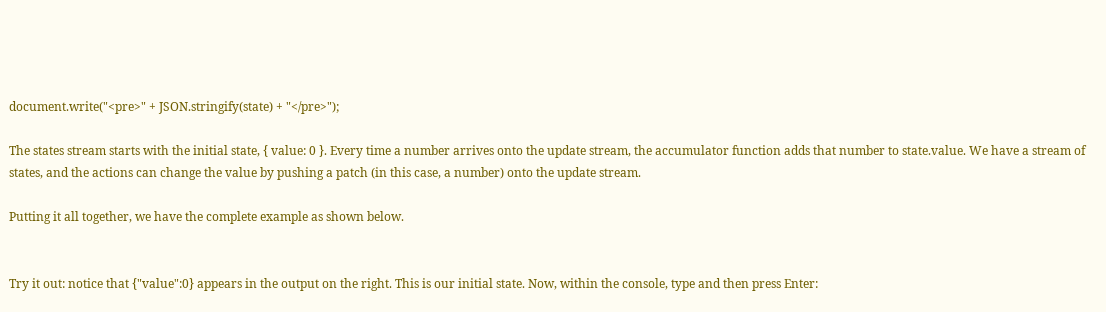document.write("<pre>" + JSON.stringify(state) + "</pre>");

The states stream starts with the initial state, { value: 0 }. Every time a number arrives onto the update stream, the accumulator function adds that number to state.value. We have a stream of states, and the actions can change the value by pushing a patch (in this case, a number) onto the update stream.

Putting it all together, we have the complete example as shown below.


Try it out: notice that {"value":0} appears in the output on the right. This is our initial state. Now, within the console, type and then press Enter: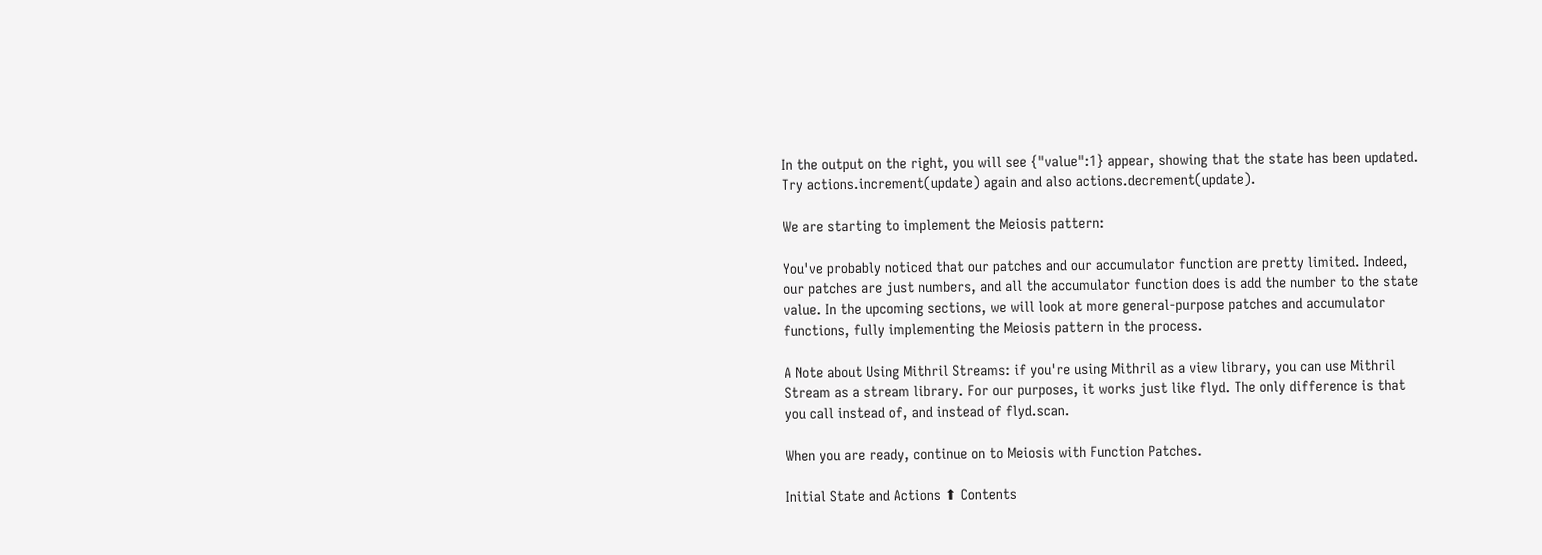In the output on the right, you will see {"value":1} appear, showing that the state has been updated. Try actions.increment(update) again and also actions.decrement(update).

We are starting to implement the Meiosis pattern:

You've probably noticed that our patches and our accumulator function are pretty limited. Indeed, our patches are just numbers, and all the accumulator function does is add the number to the state value. In the upcoming sections, we will look at more general-purpose patches and accumulator functions, fully implementing the Meiosis pattern in the process.

A Note about Using Mithril Streams: if you're using Mithril as a view library, you can use Mithril Stream as a stream library. For our purposes, it works just like flyd. The only difference is that you call instead of, and instead of flyd.scan.

When you are ready, continue on to Meiosis with Function Patches.

Initial State and Actions ⬆ Contents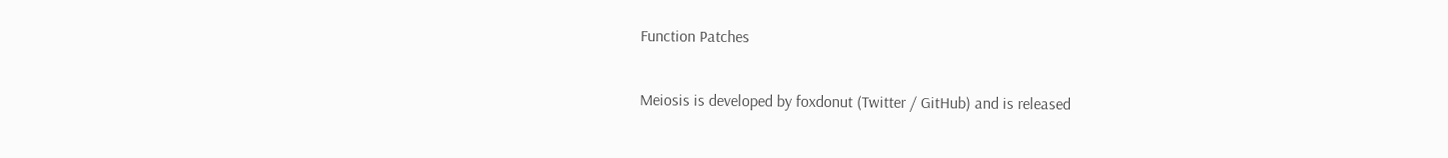Function Patches

Meiosis is developed by foxdonut (Twitter / GitHub) and is released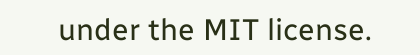under the MIT license.